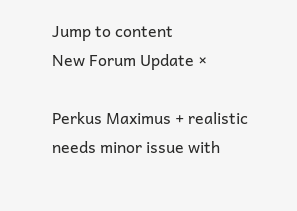Jump to content
New Forum Update ×

Perkus Maximus + realistic needs minor issue with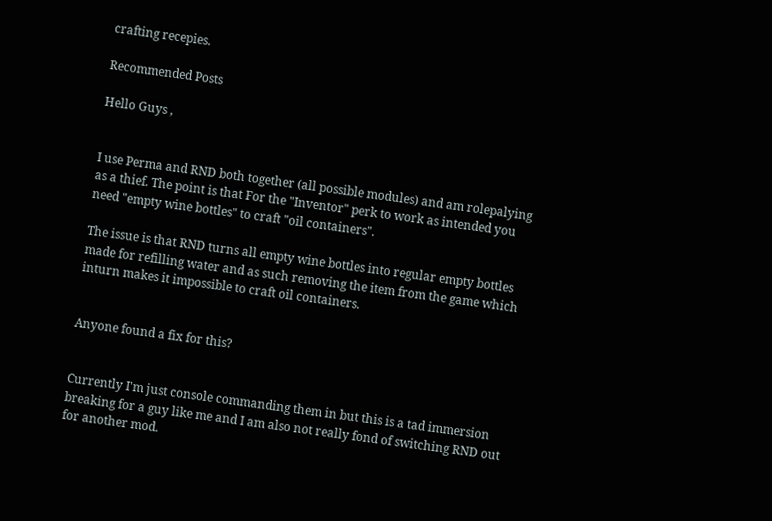crafting recepies.

Recommended Posts

Hello Guys ,


I use Perma and RND both together (all possible modules) and am rolepalying as a thief. The point is that For the "Inventor" perk to work as intended you need "empty wine bottles" to craft "oil containers".

The issue is that RND turns all empty wine bottles into regular empty bottles made for refilling water and as such removing the item from the game which inturn makes it impossible to craft oil containers.


Anyone found a fix for this?


Currently I'm just console commanding them in but this is a tad immersion breaking for a guy like me and I am also not really fond of switching RND out for another mod.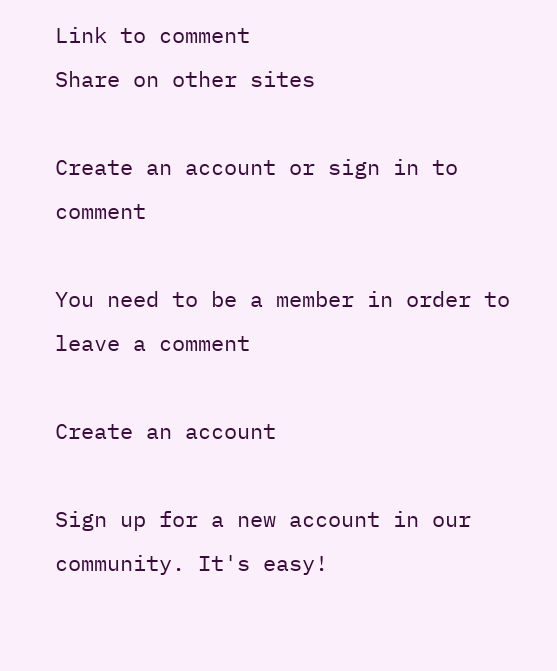Link to comment
Share on other sites

Create an account or sign in to comment

You need to be a member in order to leave a comment

Create an account

Sign up for a new account in our community. It's easy!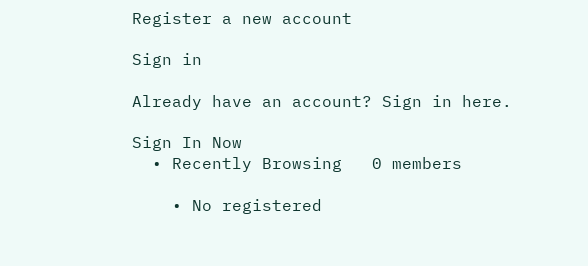Register a new account

Sign in

Already have an account? Sign in here.

Sign In Now
  • Recently Browsing   0 members

    • No registered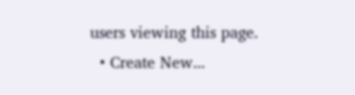users viewing this page.
  • Create New...